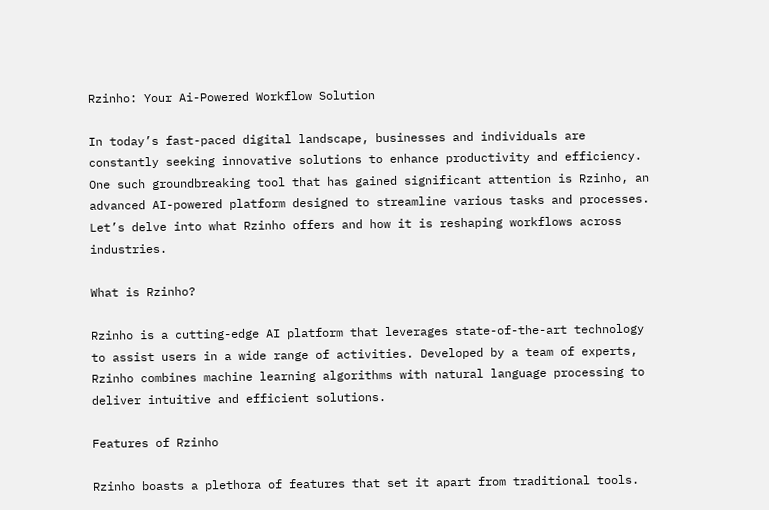Rzinho: Your Ai-Powered Workflow Solution

In today’s fast-paced digital landscape, businesses and individuals are constantly seeking innovative solutions to enhance productivity and efficiency. One such groundbreaking tool that has gained significant attention is Rzinho, an advanced AI-powered platform designed to streamline various tasks and processes. Let’s delve into what Rzinho offers and how it is reshaping workflows across industries.

What is Rzinho?

Rzinho is a cutting-edge AI platform that leverages state-of-the-art technology to assist users in a wide range of activities. Developed by a team of experts, Rzinho combines machine learning algorithms with natural language processing to deliver intuitive and efficient solutions.

Features of Rzinho

Rzinho boasts a plethora of features that set it apart from traditional tools.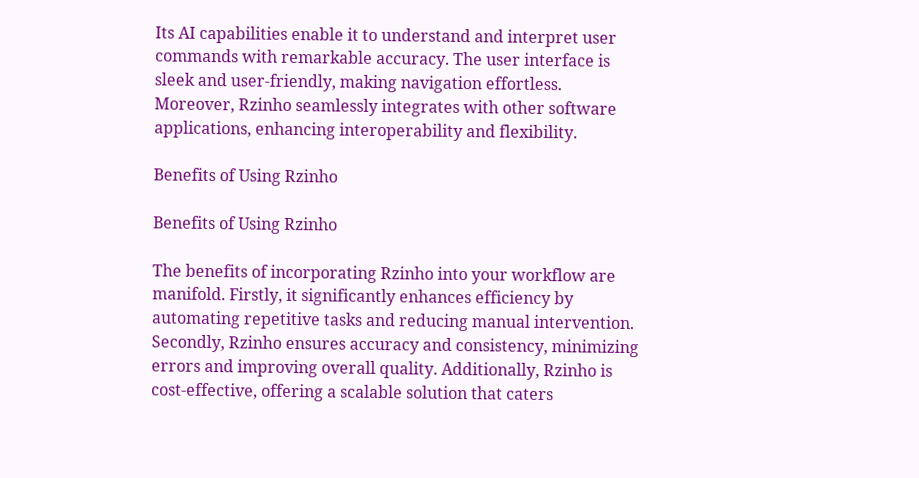Its AI capabilities enable it to understand and interpret user commands with remarkable accuracy. The user interface is sleek and user-friendly, making navigation effortless. Moreover, Rzinho seamlessly integrates with other software applications, enhancing interoperability and flexibility.

Benefits of Using Rzinho

Benefits of Using Rzinho

The benefits of incorporating Rzinho into your workflow are manifold. Firstly, it significantly enhances efficiency by automating repetitive tasks and reducing manual intervention. Secondly, Rzinho ensures accuracy and consistency, minimizing errors and improving overall quality. Additionally, Rzinho is cost-effective, offering a scalable solution that caters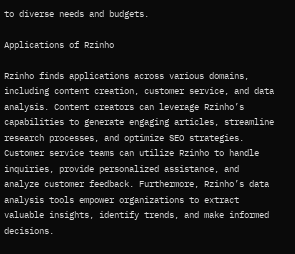to diverse needs and budgets.

Applications of Rzinho

Rzinho finds applications across various domains, including content creation, customer service, and data analysis. Content creators can leverage Rzinho’s capabilities to generate engaging articles, streamline research processes, and optimize SEO strategies. Customer service teams can utilize Rzinho to handle inquiries, provide personalized assistance, and analyze customer feedback. Furthermore, Rzinho’s data analysis tools empower organizations to extract valuable insights, identify trends, and make informed decisions.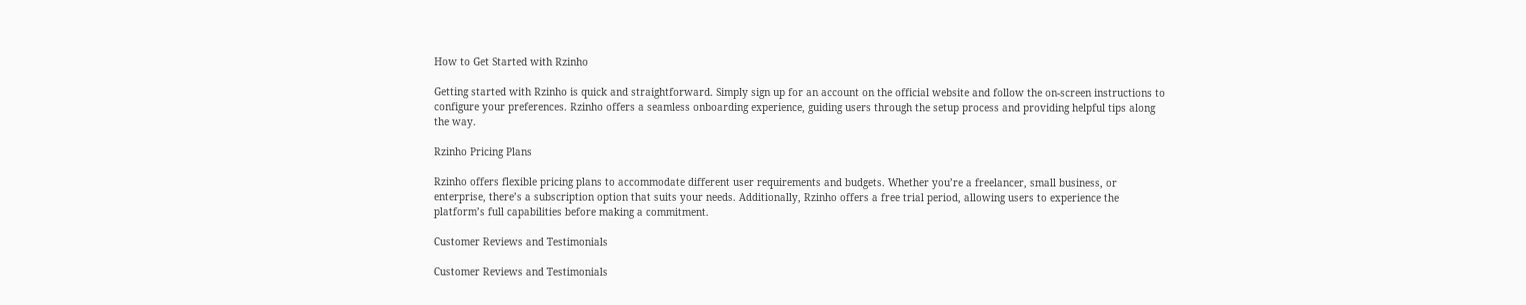How to Get Started with Rzinho

Getting started with Rzinho is quick and straightforward. Simply sign up for an account on the official website and follow the on-screen instructions to configure your preferences. Rzinho offers a seamless onboarding experience, guiding users through the setup process and providing helpful tips along the way.

Rzinho Pricing Plans

Rzinho offers flexible pricing plans to accommodate different user requirements and budgets. Whether you’re a freelancer, small business, or enterprise, there’s a subscription option that suits your needs. Additionally, Rzinho offers a free trial period, allowing users to experience the platform’s full capabilities before making a commitment.

Customer Reviews and Testimonials

Customer Reviews and Testimonials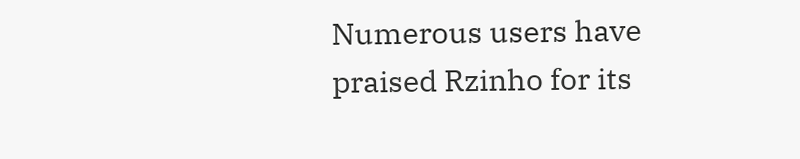Numerous users have praised Rzinho for its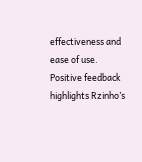effectiveness and ease of use. Positive feedback highlights Rzinho’s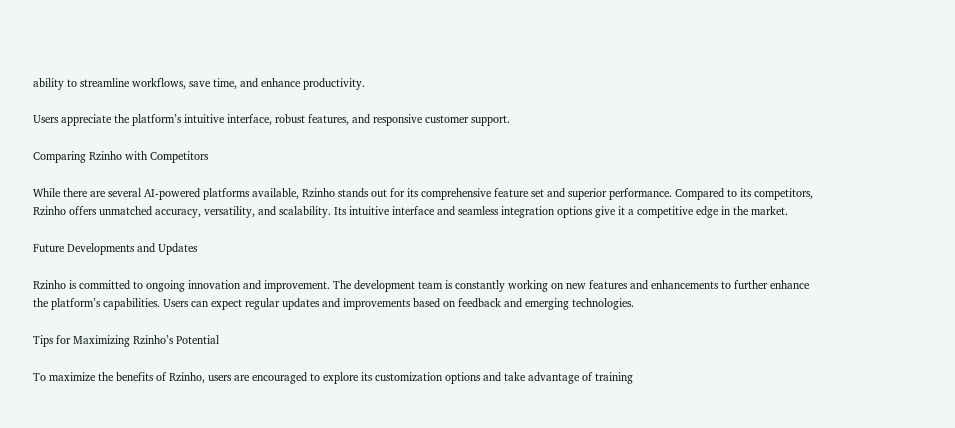ability to streamline workflows, save time, and enhance productivity.

Users appreciate the platform’s intuitive interface, robust features, and responsive customer support.

Comparing Rzinho with Competitors

While there are several AI-powered platforms available, Rzinho stands out for its comprehensive feature set and superior performance. Compared to its competitors, Rzinho offers unmatched accuracy, versatility, and scalability. Its intuitive interface and seamless integration options give it a competitive edge in the market.

Future Developments and Updates

Rzinho is committed to ongoing innovation and improvement. The development team is constantly working on new features and enhancements to further enhance the platform’s capabilities. Users can expect regular updates and improvements based on feedback and emerging technologies.

Tips for Maximizing Rzinho’s Potential

To maximize the benefits of Rzinho, users are encouraged to explore its customization options and take advantage of training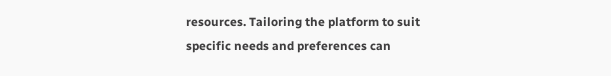resources. Tailoring the platform to suit specific needs and preferences can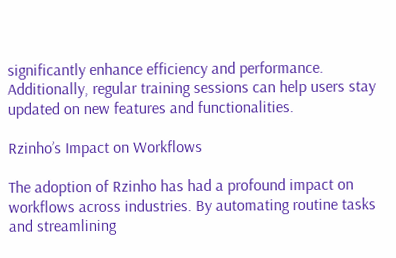significantly enhance efficiency and performance. Additionally, regular training sessions can help users stay updated on new features and functionalities.

Rzinho’s Impact on Workflows

The adoption of Rzinho has had a profound impact on workflows across industries. By automating routine tasks and streamlining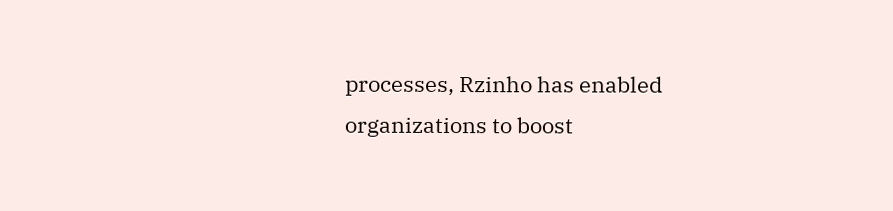processes, Rzinho has enabled organizations to boost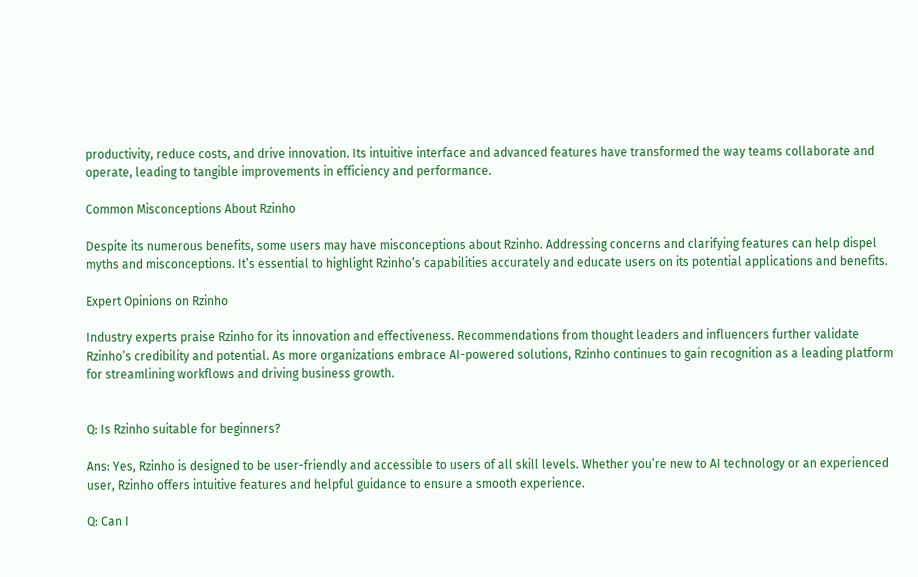productivity, reduce costs, and drive innovation. Its intuitive interface and advanced features have transformed the way teams collaborate and operate, leading to tangible improvements in efficiency and performance.

Common Misconceptions About Rzinho

Despite its numerous benefits, some users may have misconceptions about Rzinho. Addressing concerns and clarifying features can help dispel myths and misconceptions. It’s essential to highlight Rzinho’s capabilities accurately and educate users on its potential applications and benefits.

Expert Opinions on Rzinho

Industry experts praise Rzinho for its innovation and effectiveness. Recommendations from thought leaders and influencers further validate Rzinho’s credibility and potential. As more organizations embrace AI-powered solutions, Rzinho continues to gain recognition as a leading platform for streamlining workflows and driving business growth.


Q: Is Rzinho suitable for beginners?

Ans: Yes, Rzinho is designed to be user-friendly and accessible to users of all skill levels. Whether you’re new to AI technology or an experienced user, Rzinho offers intuitive features and helpful guidance to ensure a smooth experience.

Q: Can I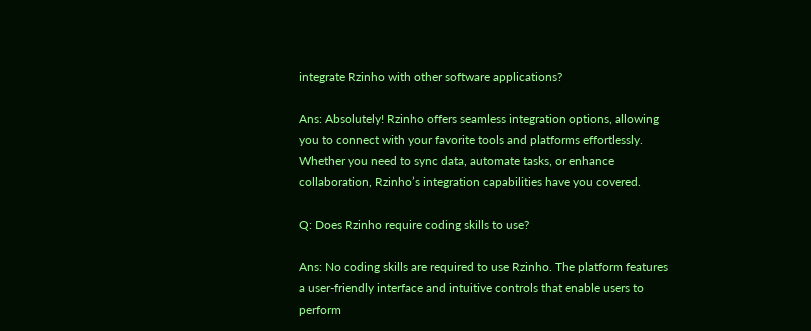integrate Rzinho with other software applications?

Ans: Absolutely! Rzinho offers seamless integration options, allowing you to connect with your favorite tools and platforms effortlessly. Whether you need to sync data, automate tasks, or enhance collaboration, Rzinho’s integration capabilities have you covered.

Q: Does Rzinho require coding skills to use?

Ans: No coding skills are required to use Rzinho. The platform features a user-friendly interface and intuitive controls that enable users to perform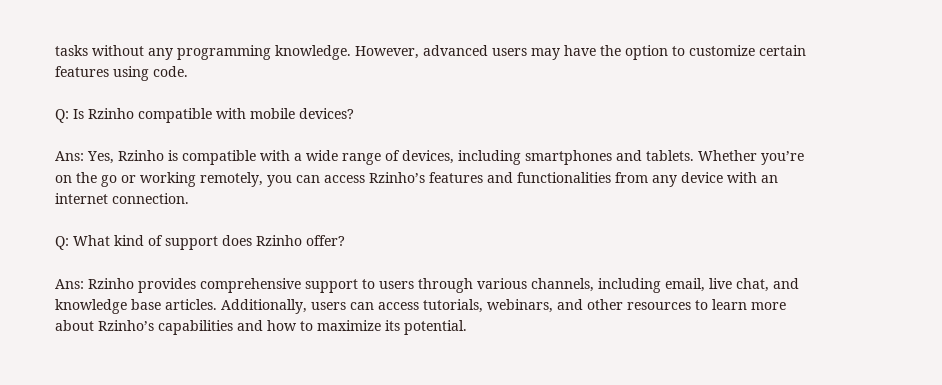tasks without any programming knowledge. However, advanced users may have the option to customize certain features using code.

Q: Is Rzinho compatible with mobile devices?

Ans: Yes, Rzinho is compatible with a wide range of devices, including smartphones and tablets. Whether you’re on the go or working remotely, you can access Rzinho’s features and functionalities from any device with an internet connection.

Q: What kind of support does Rzinho offer?

Ans: Rzinho provides comprehensive support to users through various channels, including email, live chat, and knowledge base articles. Additionally, users can access tutorials, webinars, and other resources to learn more about Rzinho’s capabilities and how to maximize its potential.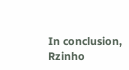In conclusion, Rzinho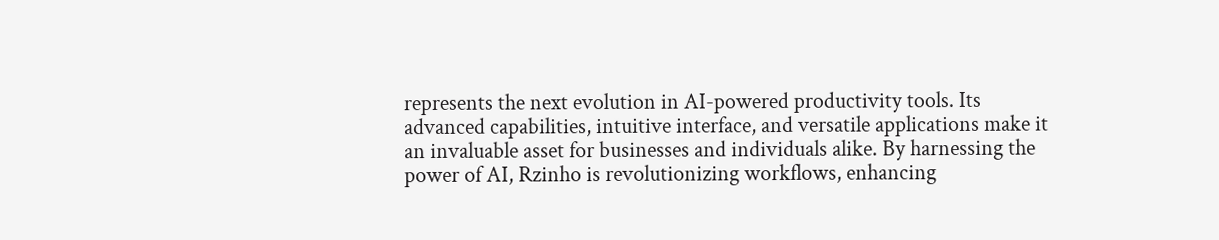represents the next evolution in AI-powered productivity tools. Its advanced capabilities, intuitive interface, and versatile applications make it an invaluable asset for businesses and individuals alike. By harnessing the power of AI, Rzinho is revolutionizing workflows, enhancing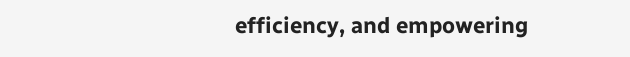efficiency, and empowering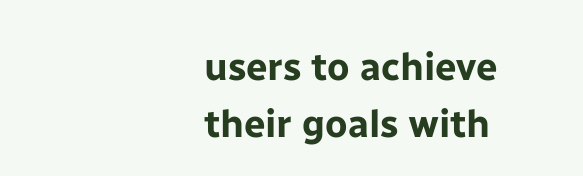users to achieve their goals with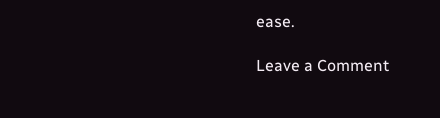ease.

Leave a Comment